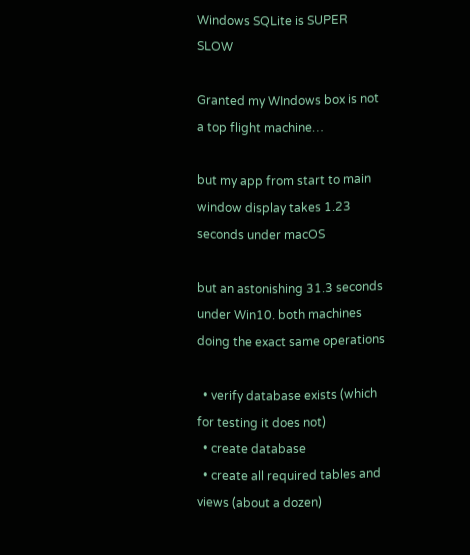Windows SQLite is SUPER SLOW

Granted my WIndows box is not a top flight machine…

but my app from start to main window display takes 1.23 seconds under macOS

but an astonishing 31.3 seconds under Win10. both machines doing the exact same operations

  • verify database exists (which for testing it does not)
  • create database
  • create all required tables and views (about a dozen)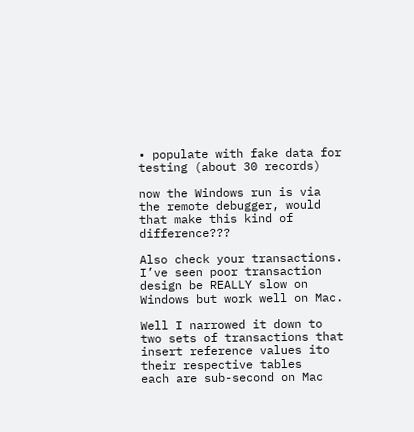• populate with fake data for testing (about 30 records)

now the Windows run is via the remote debugger, would that make this kind of difference???

Also check your transactions. I’ve seen poor transaction design be REALLY slow on Windows but work well on Mac.

Well I narrowed it down to two sets of transactions that insert reference values ito their respective tables
each are sub-second on Mac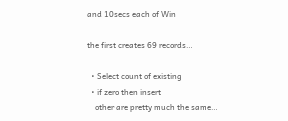and 10secs each of Win

the first creates 69 records…

  • Select count of existing
  • if zero then insert
    other are pretty much the same…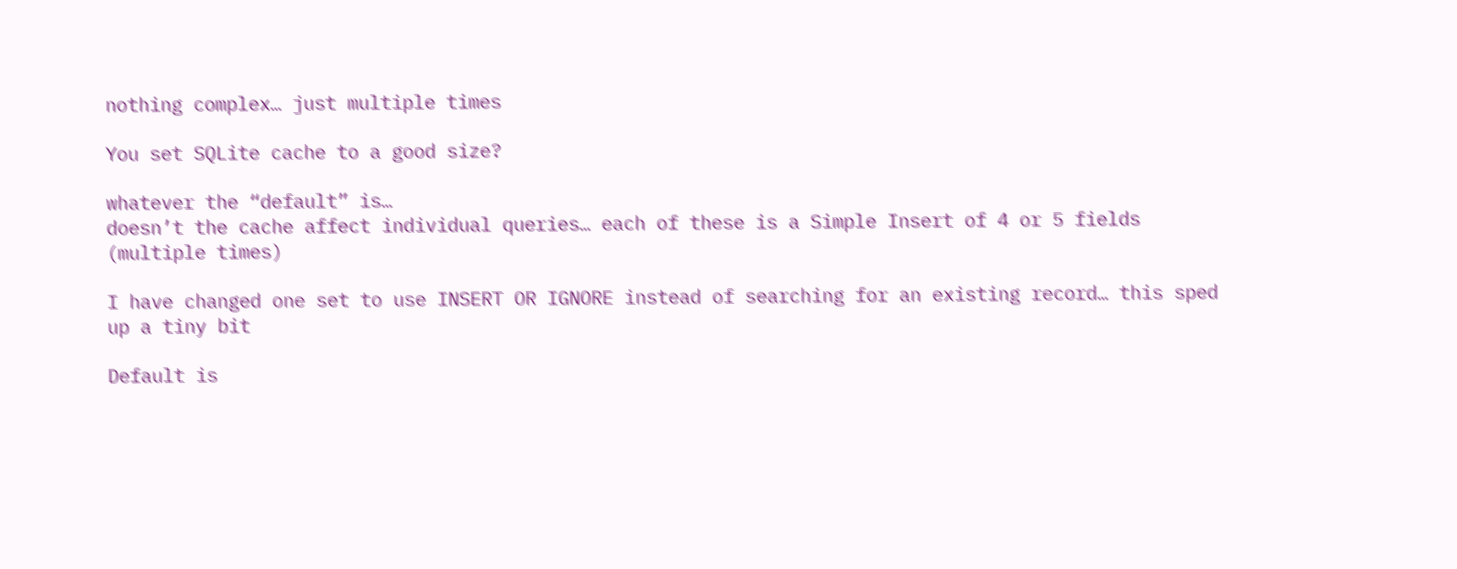nothing complex… just multiple times

You set SQLite cache to a good size?

whatever the “default” is…
doesn’t the cache affect individual queries… each of these is a Simple Insert of 4 or 5 fields (multiple times)

I have changed one set to use INSERT OR IGNORE instead of searching for an existing record… this sped up a tiny bit

Default is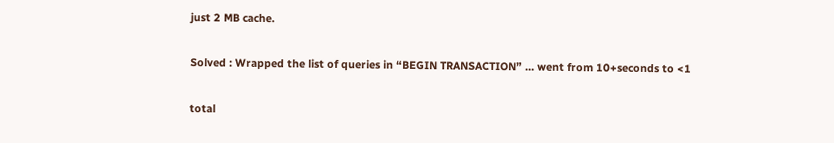just 2 MB cache.

Solved : Wrapped the list of queries in “BEGIN TRANSACTION” … went from 10+seconds to <1

total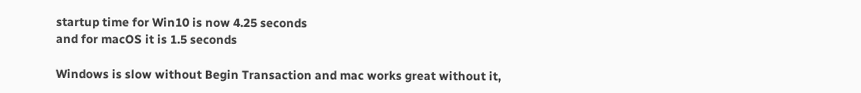startup time for Win10 is now 4.25 seconds
and for macOS it is 1.5 seconds

Windows is slow without Begin Transaction and mac works great without it,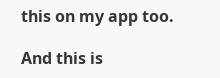this on my app too.

And this is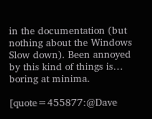in the documentation (but nothing about the Windows Slow down). Been annoyed by this kind of things is… boring at minima.

[quote=455877:@Dave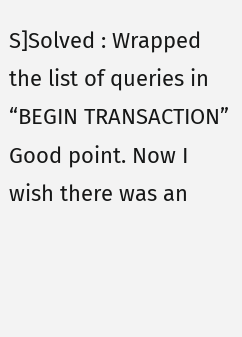S]Solved : Wrapped the list of queries in “BEGIN TRANSACTION”
Good point. Now I wish there was an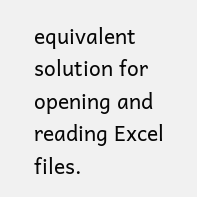equivalent solution for opening and reading Excel files.